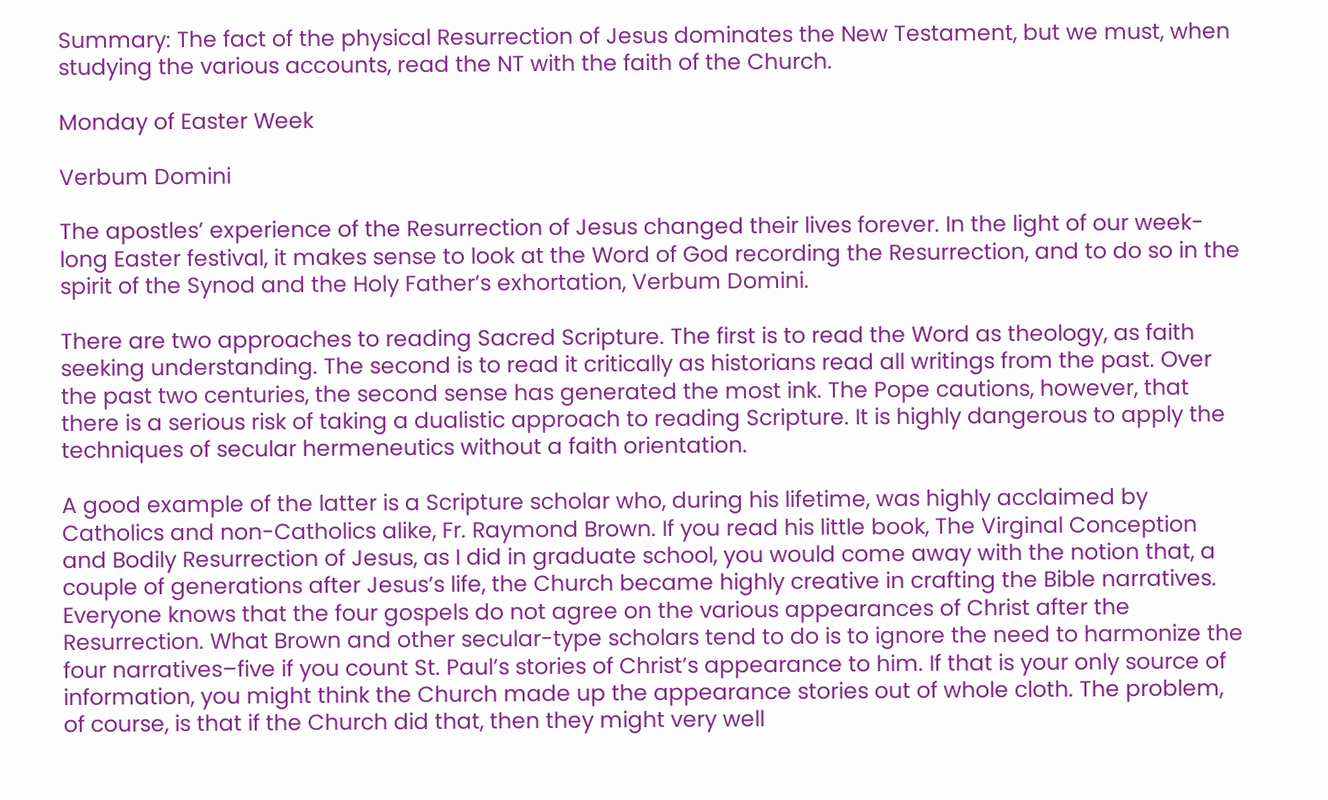Summary: The fact of the physical Resurrection of Jesus dominates the New Testament, but we must, when studying the various accounts, read the NT with the faith of the Church.

Monday of Easter Week

Verbum Domini

The apostles’ experience of the Resurrection of Jesus changed their lives forever. In the light of our week-long Easter festival, it makes sense to look at the Word of God recording the Resurrection, and to do so in the spirit of the Synod and the Holy Father’s exhortation, Verbum Domini.

There are two approaches to reading Sacred Scripture. The first is to read the Word as theology, as faith seeking understanding. The second is to read it critically as historians read all writings from the past. Over the past two centuries, the second sense has generated the most ink. The Pope cautions, however, that there is a serious risk of taking a dualistic approach to reading Scripture. It is highly dangerous to apply the techniques of secular hermeneutics without a faith orientation.

A good example of the latter is a Scripture scholar who, during his lifetime, was highly acclaimed by Catholics and non-Catholics alike, Fr. Raymond Brown. If you read his little book, The Virginal Conception and Bodily Resurrection of Jesus, as I did in graduate school, you would come away with the notion that, a couple of generations after Jesus’s life, the Church became highly creative in crafting the Bible narratives. Everyone knows that the four gospels do not agree on the various appearances of Christ after the Resurrection. What Brown and other secular-type scholars tend to do is to ignore the need to harmonize the four narratives–five if you count St. Paul’s stories of Christ’s appearance to him. If that is your only source of information, you might think the Church made up the appearance stories out of whole cloth. The problem, of course, is that if the Church did that, then they might very well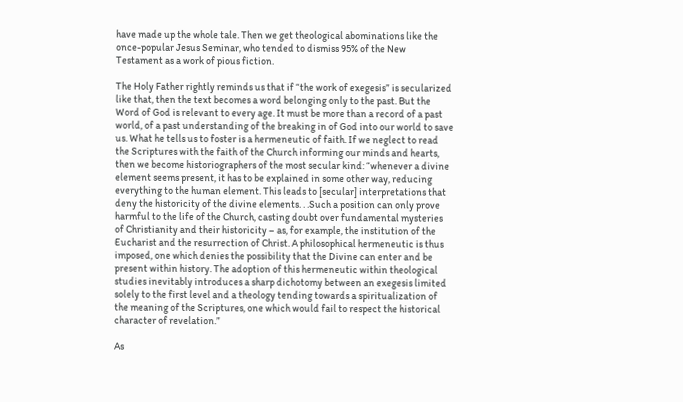have made up the whole tale. Then we get theological abominations like the once-popular Jesus Seminar, who tended to dismiss 95% of the New Testament as a work of pious fiction.

The Holy Father rightly reminds us that if “the work of exegesis” is secularized like that, then the text becomes a word belonging only to the past. But the Word of God is relevant to every age. It must be more than a record of a past world, of a past understanding of the breaking in of God into our world to save us. What he tells us to foster is a hermeneutic of faith. If we neglect to read the Scriptures with the faith of the Church informing our minds and hearts, then we become historiographers of the most secular kind: “whenever a divine element seems present, it has to be explained in some other way, reducing everything to the human element. This leads to [secular] interpretations that deny the historicity of the divine elements. . .Such a position can only prove harmful to the life of the Church, casting doubt over fundamental mysteries of Christianity and their historicity – as, for example, the institution of the Eucharist and the resurrection of Christ. A philosophical hermeneutic is thus imposed, one which denies the possibility that the Divine can enter and be present within history. The adoption of this hermeneutic within theological studies inevitably introduces a sharp dichotomy between an exegesis limited solely to the first level and a theology tending towards a spiritualization of the meaning of the Scriptures, one which would fail to respect the historical character of revelation.”

As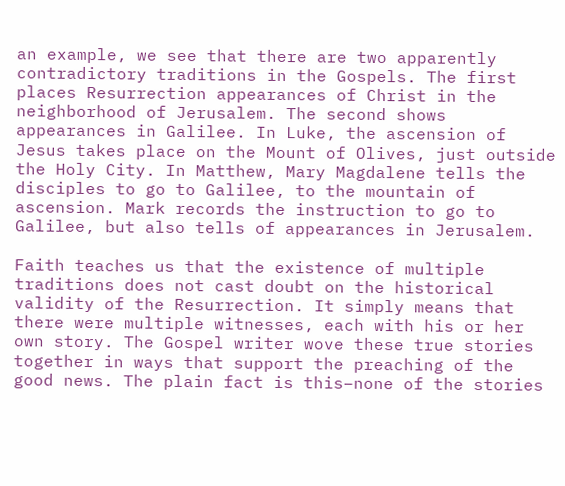an example, we see that there are two apparently contradictory traditions in the Gospels. The first places Resurrection appearances of Christ in the neighborhood of Jerusalem. The second shows appearances in Galilee. In Luke, the ascension of Jesus takes place on the Mount of Olives, just outside the Holy City. In Matthew, Mary Magdalene tells the disciples to go to Galilee, to the mountain of ascension. Mark records the instruction to go to Galilee, but also tells of appearances in Jerusalem.

Faith teaches us that the existence of multiple traditions does not cast doubt on the historical validity of the Resurrection. It simply means that there were multiple witnesses, each with his or her own story. The Gospel writer wove these true stories together in ways that support the preaching of the good news. The plain fact is this–none of the stories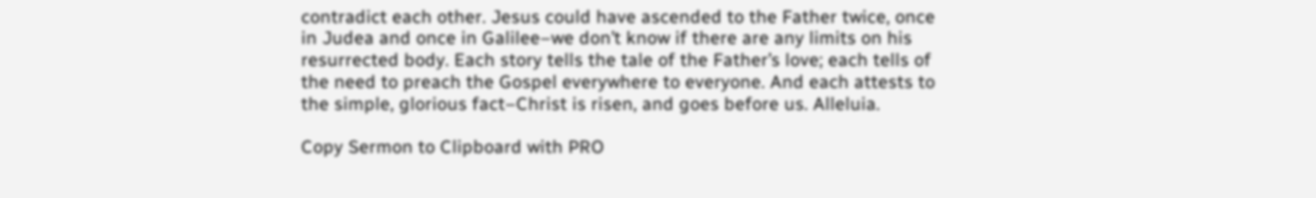contradict each other. Jesus could have ascended to the Father twice, once in Judea and once in Galilee–we don’t know if there are any limits on his resurrected body. Each story tells the tale of the Father’s love; each tells of the need to preach the Gospel everywhere to everyone. And each attests to the simple, glorious fact–Christ is risen, and goes before us. Alleluia.

Copy Sermon to Clipboard with PRO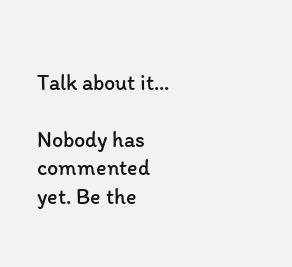Talk about it...

Nobody has commented yet. Be the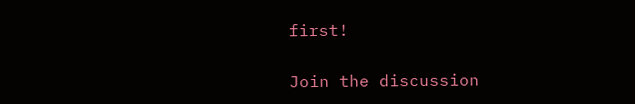first!

Join the discussion